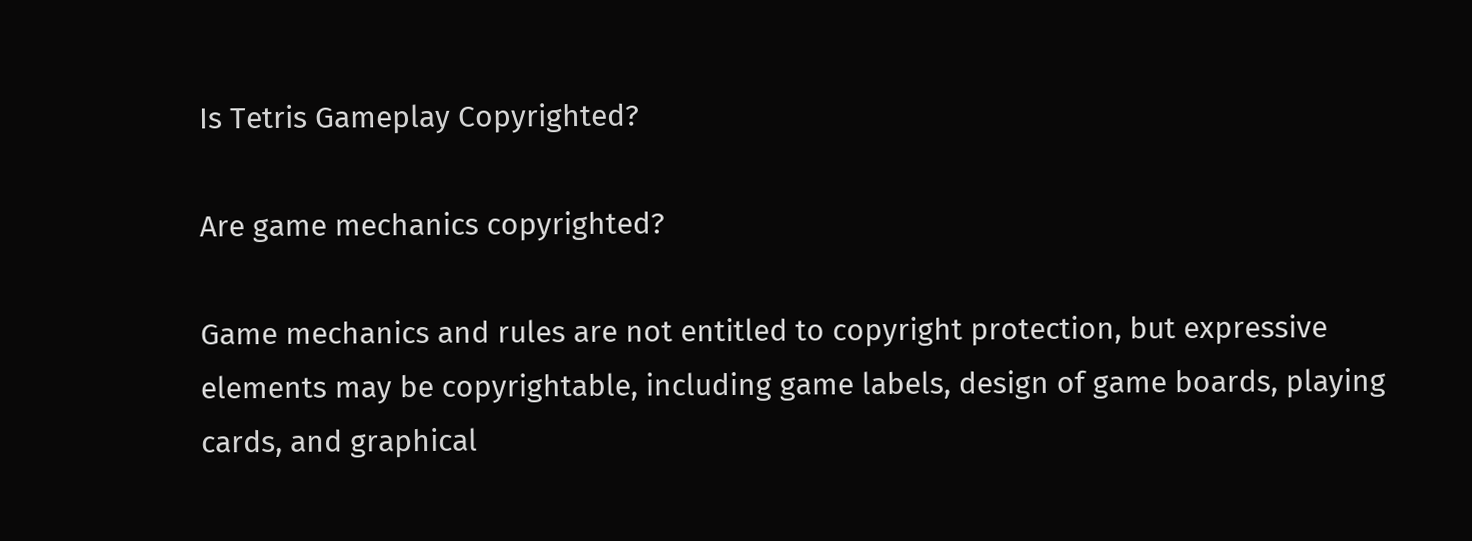Is Tetris Gameplay Copyrighted?

Are game mechanics copyrighted?

Game mechanics and rules are not entitled to copyright protection, but expressive elements may be copyrightable, including game labels, design of game boards, playing cards, and graphical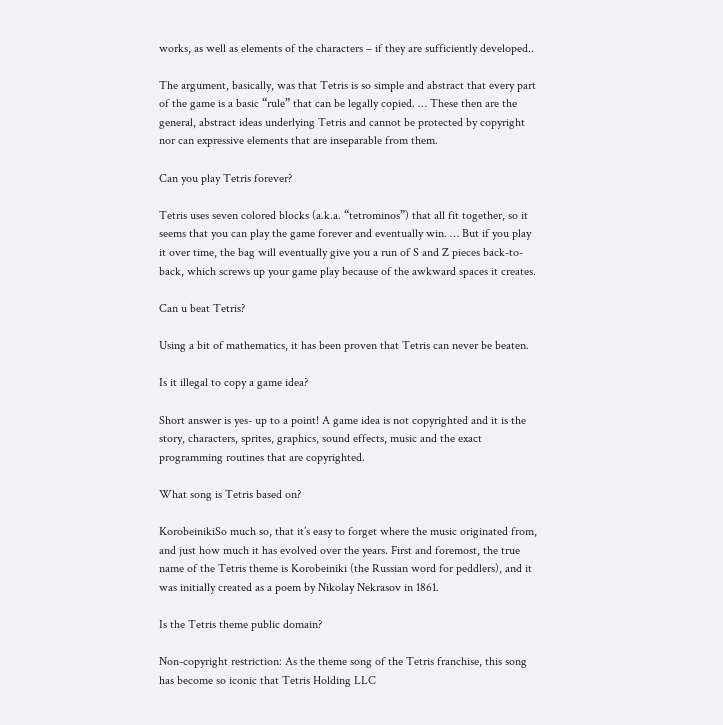works, as well as elements of the characters – if they are sufficiently developed..

The argument, basically, was that Tetris is so simple and abstract that every part of the game is a basic “rule” that can be legally copied. … These then are the general, abstract ideas underlying Tetris and cannot be protected by copyright nor can expressive elements that are inseparable from them.

Can you play Tetris forever?

Tetris uses seven colored blocks (a.k.a. “tetrominos”) that all fit together, so it seems that you can play the game forever and eventually win. … But if you play it over time, the bag will eventually give you a run of S and Z pieces back-to-back, which screws up your game play because of the awkward spaces it creates.

Can u beat Tetris?

Using a bit of mathematics, it has been proven that Tetris can never be beaten.

Is it illegal to copy a game idea?

Short answer is yes- up to a point! A game idea is not copyrighted and it is the story, characters, sprites, graphics, sound effects, music and the exact programming routines that are copyrighted.

What song is Tetris based on?

KorobeinikiSo much so, that it’s easy to forget where the music originated from, and just how much it has evolved over the years. First and foremost, the true name of the Tetris theme is Korobeiniki (the Russian word for peddlers), and it was initially created as a poem by Nikolay Nekrasov in 1861.

Is the Tetris theme public domain?

Non-copyright restriction: As the theme song of the Tetris franchise, this song has become so iconic that Tetris Holding LLC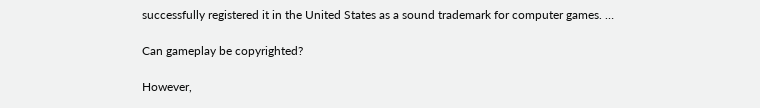successfully registered it in the United States as a sound trademark for computer games. …

Can gameplay be copyrighted?

However,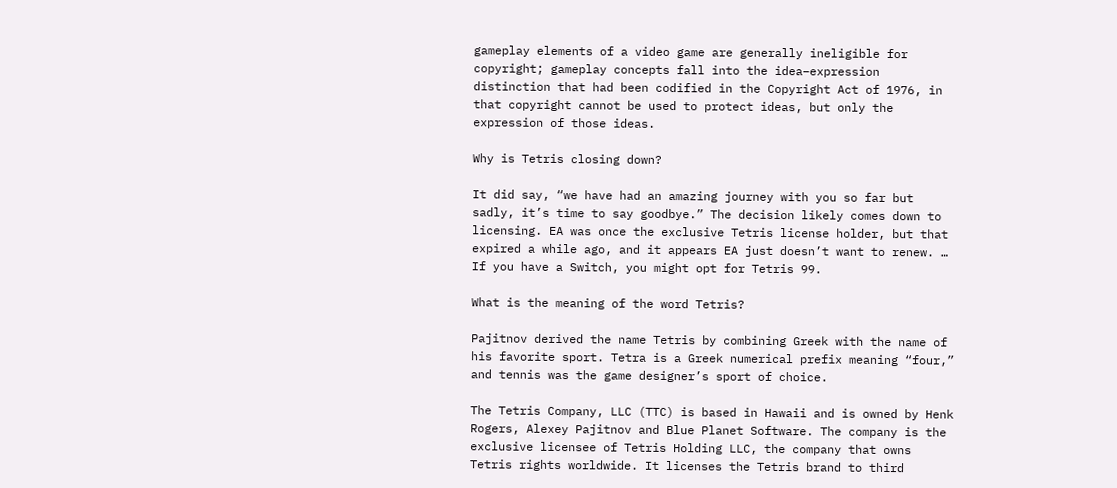gameplay elements of a video game are generally ineligible for copyright; gameplay concepts fall into the idea–expression distinction that had been codified in the Copyright Act of 1976, in that copyright cannot be used to protect ideas, but only the expression of those ideas.

Why is Tetris closing down?

It did say, “we have had an amazing journey with you so far but sadly, it’s time to say goodbye.” The decision likely comes down to licensing. EA was once the exclusive Tetris license holder, but that expired a while ago, and it appears EA just doesn’t want to renew. … If you have a Switch, you might opt for Tetris 99.

What is the meaning of the word Tetris?

Pajitnov derived the name Tetris by combining Greek with the name of his favorite sport. Tetra is a Greek numerical prefix meaning “four,” and tennis was the game designer’s sport of choice.

The Tetris Company, LLC (TTC) is based in Hawaii and is owned by Henk Rogers, Alexey Pajitnov and Blue Planet Software. The company is the exclusive licensee of Tetris Holding LLC, the company that owns Tetris rights worldwide. It licenses the Tetris brand to third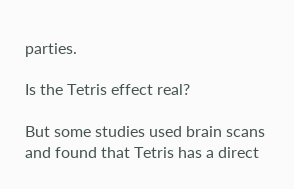parties.

Is the Tetris effect real?

But some studies used brain scans and found that Tetris has a direct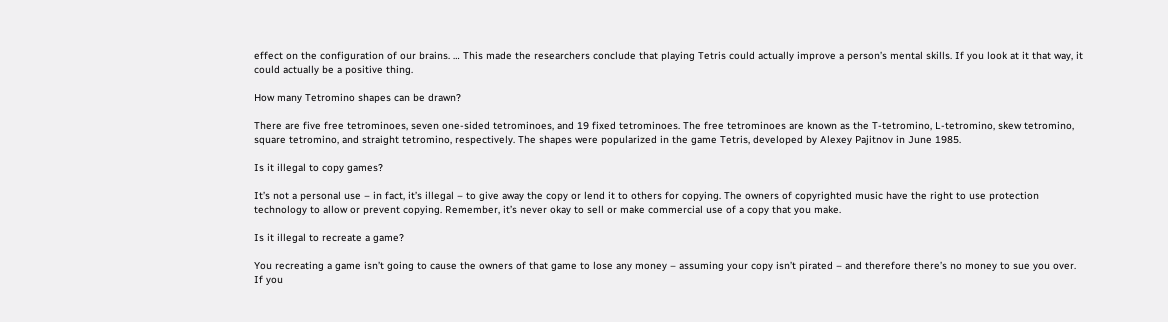effect on the configuration of our brains. … This made the researchers conclude that playing Tetris could actually improve a person’s mental skills. If you look at it that way, it could actually be a positive thing.

How many Tetromino shapes can be drawn?

There are five free tetrominoes, seven one-sided tetrominoes, and 19 fixed tetrominoes. The free tetrominoes are known as the T-tetromino, L-tetromino, skew tetromino, square tetromino, and straight tetromino, respectively. The shapes were popularized in the game Tetris, developed by Alexey Pajitnov in June 1985.

Is it illegal to copy games?

It’s not a personal use – in fact, it’s illegal – to give away the copy or lend it to others for copying. The owners of copyrighted music have the right to use protection technology to allow or prevent copying. Remember, it’s never okay to sell or make commercial use of a copy that you make.

Is it illegal to recreate a game?

You recreating a game isn’t going to cause the owners of that game to lose any money – assuming your copy isn’t pirated – and therefore there’s no money to sue you over. If you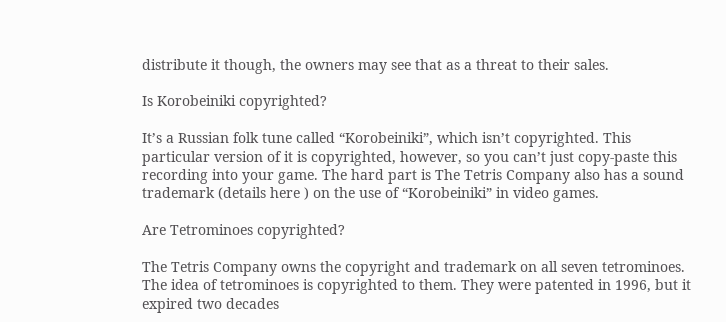distribute it though, the owners may see that as a threat to their sales.

Is Korobeiniki copyrighted?

It’s a Russian folk tune called “Korobeiniki”, which isn’t copyrighted. This particular version of it is copyrighted, however, so you can’t just copy-paste this recording into your game. The hard part is The Tetris Company also has a sound trademark (details here ) on the use of “Korobeiniki” in video games.

Are Tetrominoes copyrighted?

The Tetris Company owns the copyright and trademark on all seven tetrominoes. The idea of tetrominoes is copyrighted to them. They were patented in 1996, but it expired two decades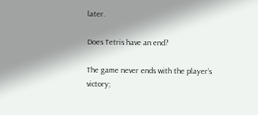later.

Does Tetris have an end?

The game never ends with the player’s victory;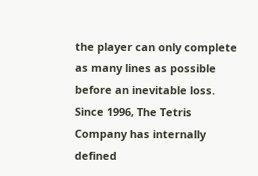the player can only complete as many lines as possible before an inevitable loss. Since 1996, The Tetris Company has internally defined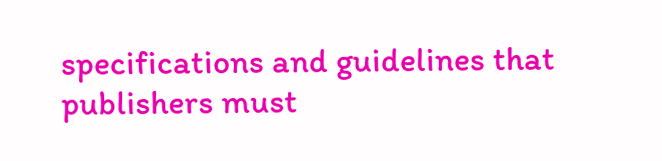specifications and guidelines that publishers must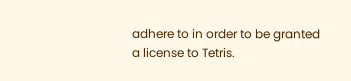adhere to in order to be granted a license to Tetris.